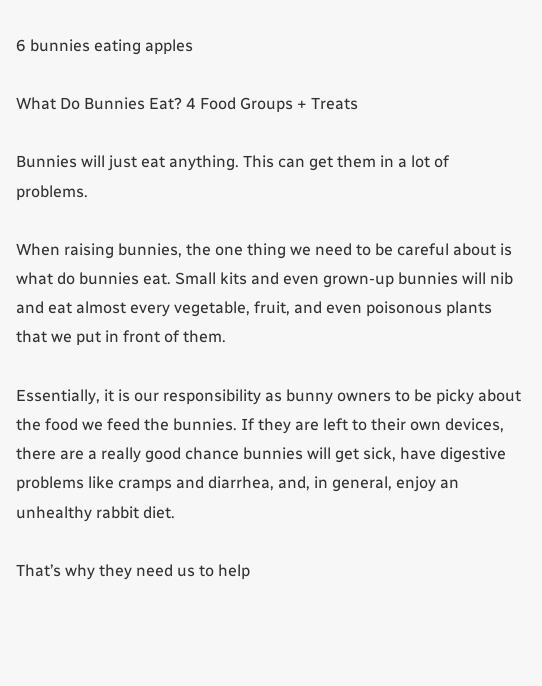6 bunnies eating apples

What Do Bunnies Eat? 4 Food Groups + Treats

Bunnies will just eat anything. This can get them in a lot of problems.

When raising bunnies, the one thing we need to be careful about is what do bunnies eat. Small kits and even grown-up bunnies will nib and eat almost every vegetable, fruit, and even poisonous plants that we put in front of them.

Essentially, it is our responsibility as bunny owners to be picky about the food we feed the bunnies. If they are left to their own devices, there are a really good chance bunnies will get sick, have digestive problems like cramps and diarrhea, and, in general, enjoy an unhealthy rabbit diet.

That’s why they need us to help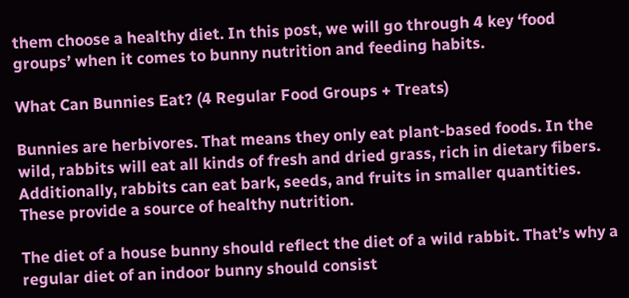them choose a healthy diet. In this post, we will go through 4 key ‘food groups’ when it comes to bunny nutrition and feeding habits.

What Can Bunnies Eat? (4 Regular Food Groups + Treats)

Bunnies are herbivores. That means they only eat plant-based foods. In the wild, rabbits will eat all kinds of fresh and dried grass, rich in dietary fibers. Additionally, rabbits can eat bark, seeds, and fruits in smaller quantities. These provide a source of healthy nutrition.

The diet of a house bunny should reflect the diet of a wild rabbit. That’s why a regular diet of an indoor bunny should consist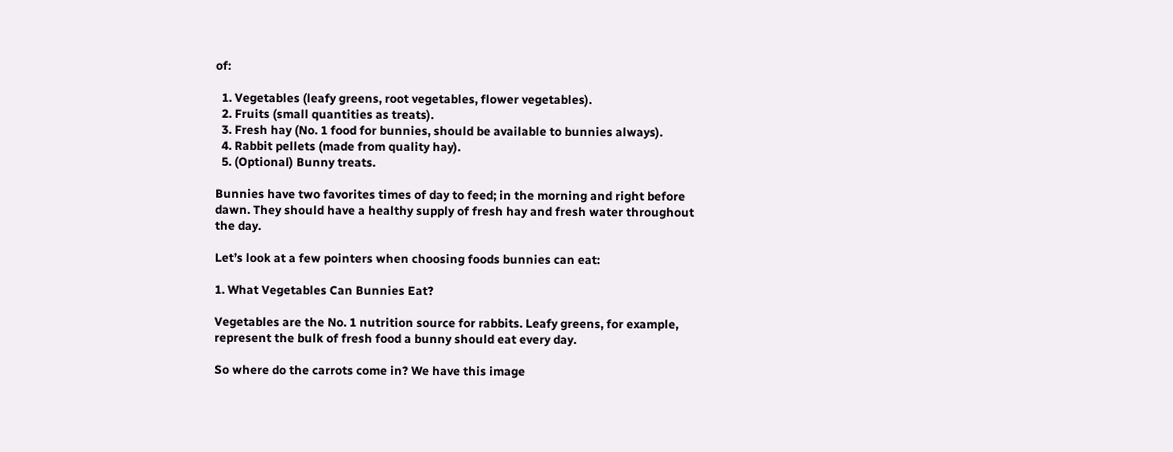of:

  1. Vegetables (leafy greens, root vegetables, flower vegetables).
  2. Fruits (small quantities as treats).
  3. Fresh hay (No. 1 food for bunnies, should be available to bunnies always).
  4. Rabbit pellets (made from quality hay).
  5. (Optional) Bunny treats.

Bunnies have two favorites times of day to feed; in the morning and right before dawn. They should have a healthy supply of fresh hay and fresh water throughout the day.

Let’s look at a few pointers when choosing foods bunnies can eat:

1. What Vegetables Can Bunnies Eat?

Vegetables are the No. 1 nutrition source for rabbits. Leafy greens, for example, represent the bulk of fresh food a bunny should eat every day.

So where do the carrots come in? We have this image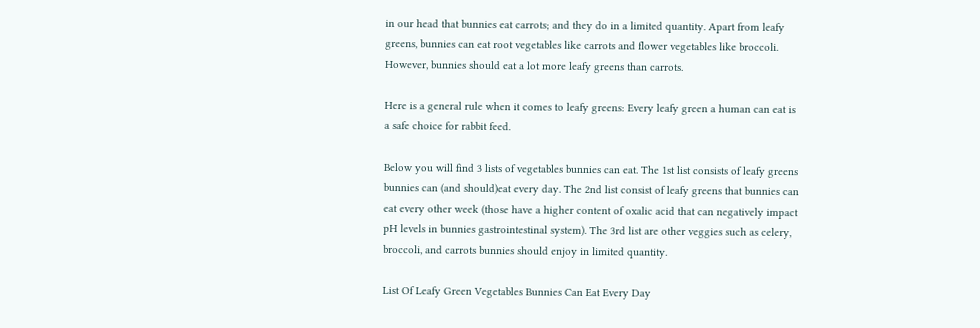in our head that bunnies eat carrots; and they do in a limited quantity. Apart from leafy greens, bunnies can eat root vegetables like carrots and flower vegetables like broccoli. However, bunnies should eat a lot more leafy greens than carrots.

Here is a general rule when it comes to leafy greens: Every leafy green a human can eat is a safe choice for rabbit feed.

Below you will find 3 lists of vegetables bunnies can eat. The 1st list consists of leafy greens bunnies can (and should)eat every day. The 2nd list consist of leafy greens that bunnies can eat every other week (those have a higher content of oxalic acid that can negatively impact pH levels in bunnies gastrointestinal system). The 3rd list are other veggies such as celery, broccoli, and carrots bunnies should enjoy in limited quantity.

List Of Leafy Green Vegetables Bunnies Can Eat Every Day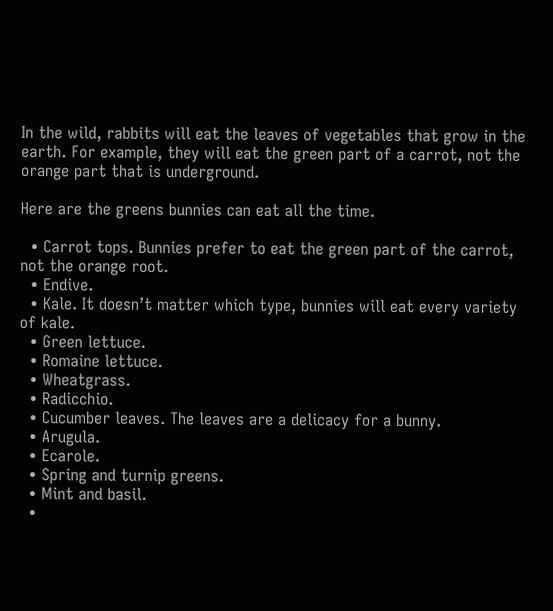In the wild, rabbits will eat the leaves of vegetables that grow in the earth. For example, they will eat the green part of a carrot, not the orange part that is underground.

Here are the greens bunnies can eat all the time.

  • Carrot tops. Bunnies prefer to eat the green part of the carrot, not the orange root.
  • Endive.
  • Kale. It doesn’t matter which type, bunnies will eat every variety of kale.
  • Green lettuce.
  • Romaine lettuce.
  • Wheatgrass.
  • Radicchio.
  • Cucumber leaves. The leaves are a delicacy for a bunny.
  • Arugula.
  • Ecarole.
  • Spring and turnip greens.
  • Mint and basil.
  •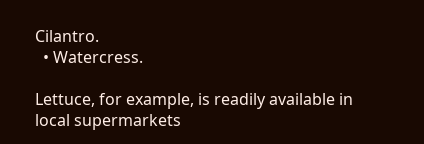Cilantro.
  • Watercress.

Lettuce, for example, is readily available in local supermarkets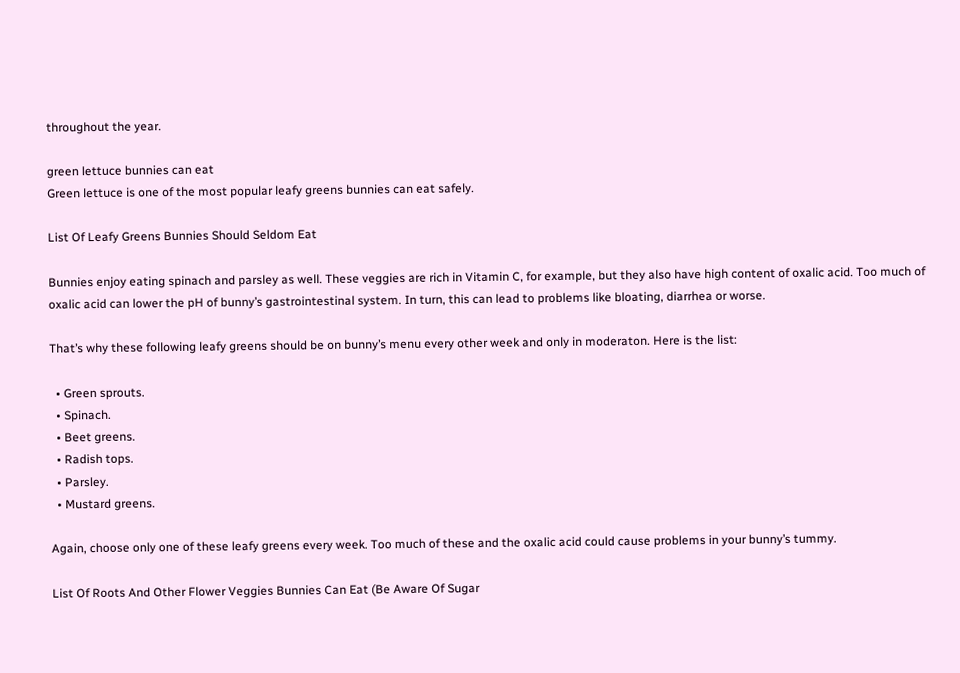throughout the year.

green lettuce bunnies can eat
Green lettuce is one of the most popular leafy greens bunnies can eat safely.

List Of Leafy Greens Bunnies Should Seldom Eat

Bunnies enjoy eating spinach and parsley as well. These veggies are rich in Vitamin C, for example, but they also have high content of oxalic acid. Too much of oxalic acid can lower the pH of bunny’s gastrointestinal system. In turn, this can lead to problems like bloating, diarrhea or worse.

That’s why these following leafy greens should be on bunny’s menu every other week and only in moderaton. Here is the list:

  • Green sprouts.
  • Spinach.
  • Beet greens.
  • Radish tops.
  • Parsley.
  • Mustard greens.

Again, choose only one of these leafy greens every week. Too much of these and the oxalic acid could cause problems in your bunny’s tummy.

List Of Roots And Other Flower Veggies Bunnies Can Eat (Be Aware Of Sugar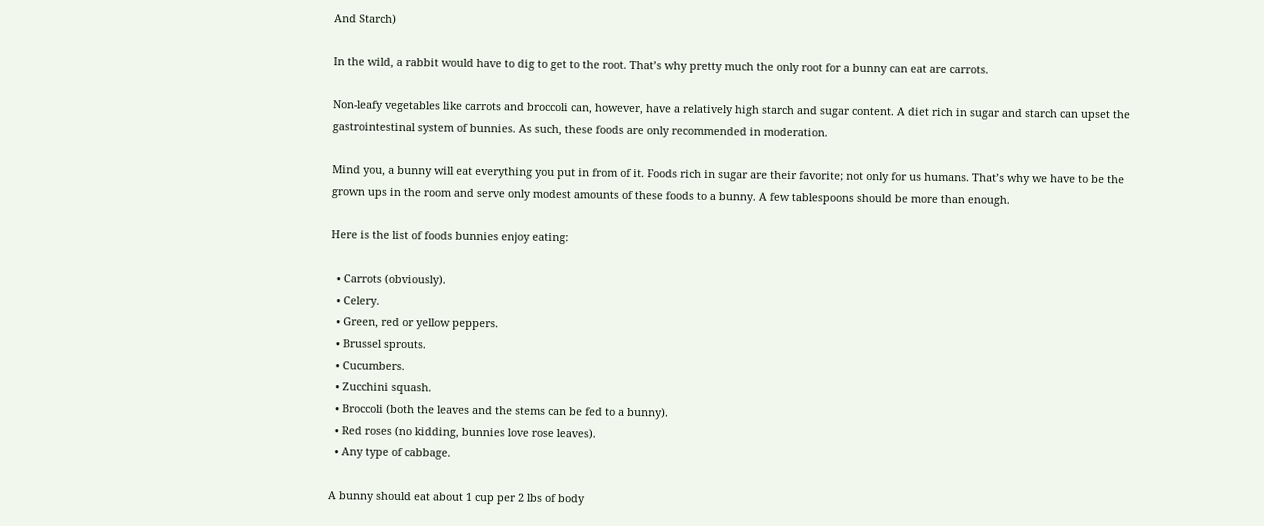And Starch)

In the wild, a rabbit would have to dig to get to the root. That’s why pretty much the only root for a bunny can eat are carrots.

Non-leafy vegetables like carrots and broccoli can, however, have a relatively high starch and sugar content. A diet rich in sugar and starch can upset the gastrointestinal system of bunnies. As such, these foods are only recommended in moderation.

Mind you, a bunny will eat everything you put in from of it. Foods rich in sugar are their favorite; not only for us humans. That’s why we have to be the grown ups in the room and serve only modest amounts of these foods to a bunny. A few tablespoons should be more than enough.

Here is the list of foods bunnies enjoy eating:

  • Carrots (obviously).
  • Celery.
  • Green, red or yellow peppers.
  • Brussel sprouts.
  • Cucumbers.
  • Zucchini squash.
  • Broccoli (both the leaves and the stems can be fed to a bunny).
  • Red roses (no kidding, bunnies love rose leaves).
  • Any type of cabbage.

A bunny should eat about 1 cup per 2 lbs of body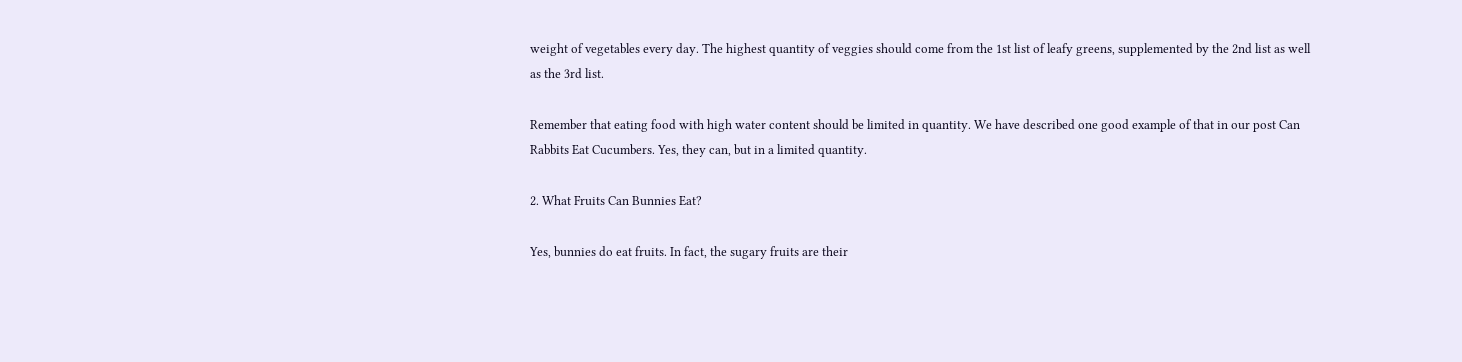weight of vegetables every day. The highest quantity of veggies should come from the 1st list of leafy greens, supplemented by the 2nd list as well as the 3rd list.

Remember that eating food with high water content should be limited in quantity. We have described one good example of that in our post Can Rabbits Eat Cucumbers. Yes, they can, but in a limited quantity.

2. What Fruits Can Bunnies Eat?

Yes, bunnies do eat fruits. In fact, the sugary fruits are their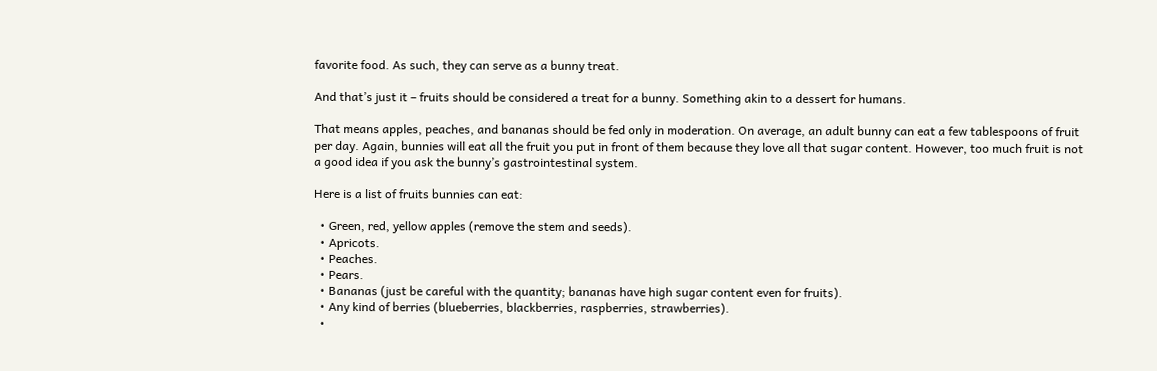favorite food. As such, they can serve as a bunny treat.

And that’s just it – fruits should be considered a treat for a bunny. Something akin to a dessert for humans.

That means apples, peaches, and bananas should be fed only in moderation. On average, an adult bunny can eat a few tablespoons of fruit per day. Again, bunnies will eat all the fruit you put in front of them because they love all that sugar content. However, too much fruit is not a good idea if you ask the bunny’s gastrointestinal system.

Here is a list of fruits bunnies can eat:

  • Green, red, yellow apples (remove the stem and seeds).
  • Apricots.
  • Peaches.
  • Pears.
  • Bananas (just be careful with the quantity; bananas have high sugar content even for fruits).
  • Any kind of berries (blueberries, blackberries, raspberries, strawberries).
  •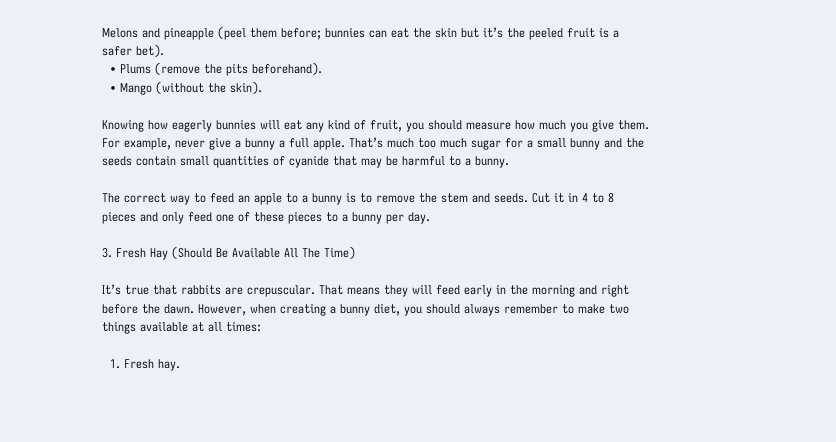Melons and pineapple (peel them before; bunnies can eat the skin but it’s the peeled fruit is a safer bet).
  • Plums (remove the pits beforehand).
  • Mango (without the skin).

Knowing how eagerly bunnies will eat any kind of fruit, you should measure how much you give them. For example, never give a bunny a full apple. That’s much too much sugar for a small bunny and the seeds contain small quantities of cyanide that may be harmful to a bunny.

The correct way to feed an apple to a bunny is to remove the stem and seeds. Cut it in 4 to 8 pieces and only feed one of these pieces to a bunny per day.

3. Fresh Hay (Should Be Available All The Time)

It’s true that rabbits are crepuscular. That means they will feed early in the morning and right before the dawn. However, when creating a bunny diet, you should always remember to make two things available at all times:

  1. Fresh hay.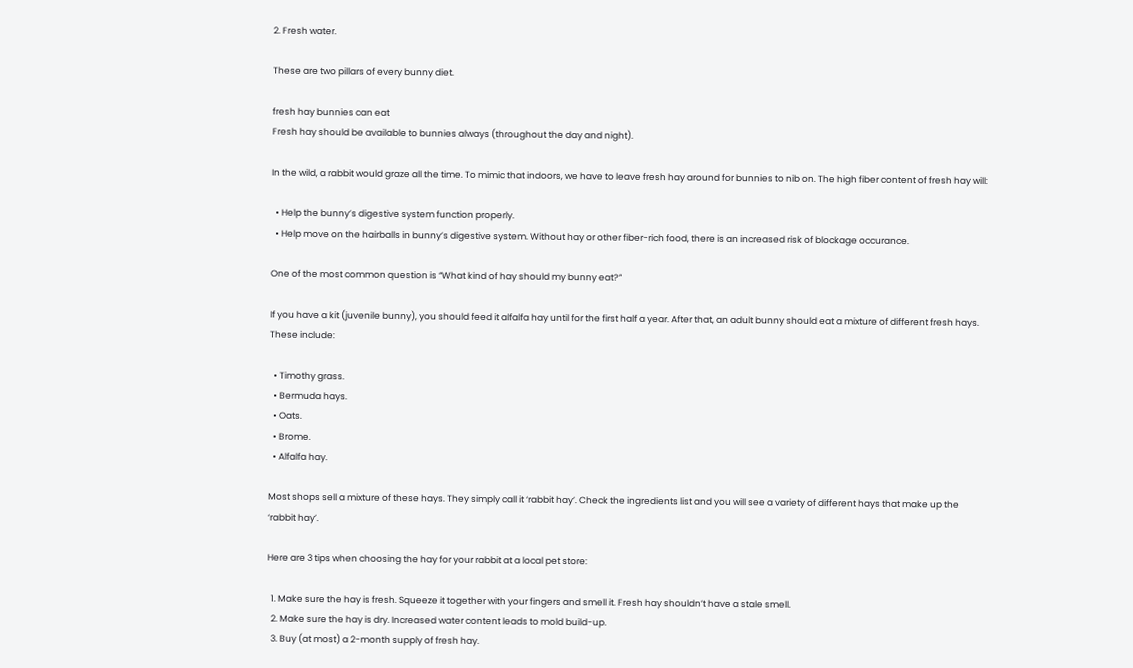2. Fresh water.

These are two pillars of every bunny diet.

fresh hay bunnies can eat
Fresh hay should be available to bunnies always (throughout the day and night).

In the wild, a rabbit would graze all the time. To mimic that indoors, we have to leave fresh hay around for bunnies to nib on. The high fiber content of fresh hay will:

  • Help the bunny’s digestive system function properly.
  • Help move on the hairballs in bunny’s digestive system. Without hay or other fiber-rich food, there is an increased risk of blockage occurance.

One of the most common question is “What kind of hay should my bunny eat?”

If you have a kit (juvenile bunny), you should feed it alfalfa hay until for the first half a year. After that, an adult bunny should eat a mixture of different fresh hays. These include:

  • Timothy grass.
  • Bermuda hays.
  • Oats.
  • Brome.
  • Alfalfa hay.

Most shops sell a mixture of these hays. They simply call it ‘rabbit hay’. Check the ingredients list and you will see a variety of different hays that make up the ‘rabbit hay’.

Here are 3 tips when choosing the hay for your rabbit at a local pet store:

  1. Make sure the hay is fresh. Squeeze it together with your fingers and smell it. Fresh hay shouldn’t have a stale smell.
  2. Make sure the hay is dry. Increased water content leads to mold build-up.
  3. Buy (at most) a 2-month supply of fresh hay.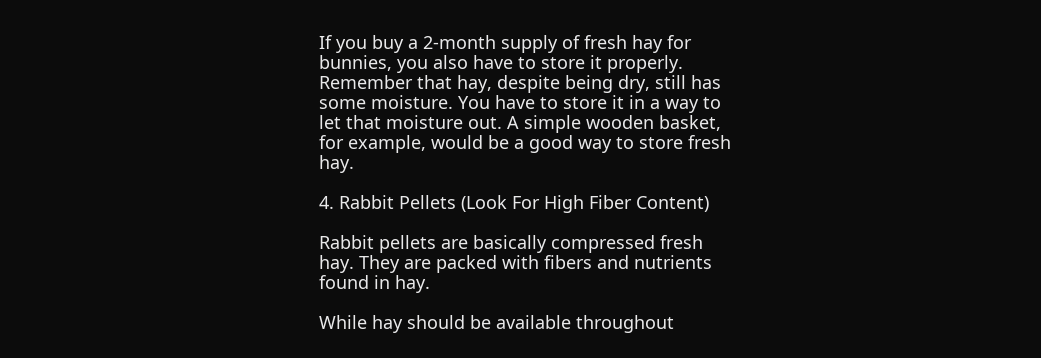If you buy a 2-month supply of fresh hay for bunnies, you also have to store it properly. Remember that hay, despite being dry, still has some moisture. You have to store it in a way to let that moisture out. A simple wooden basket, for example, would be a good way to store fresh hay.

4. Rabbit Pellets (Look For High Fiber Content)

Rabbit pellets are basically compressed fresh hay. They are packed with fibers and nutrients found in hay.

While hay should be available throughout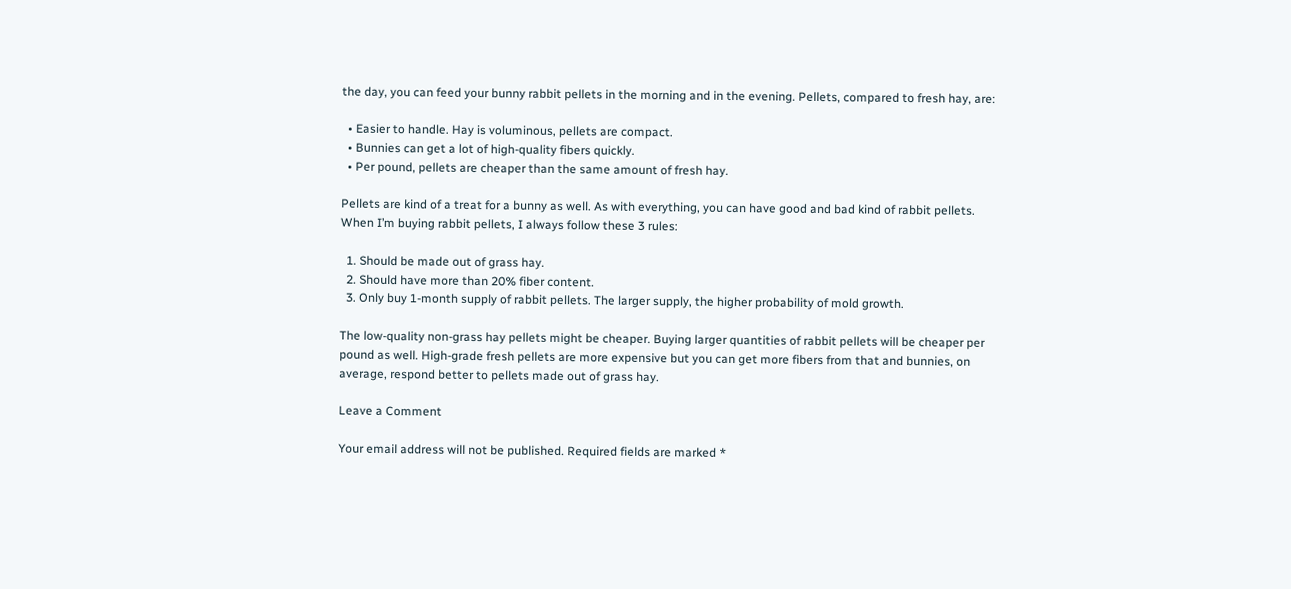the day, you can feed your bunny rabbit pellets in the morning and in the evening. Pellets, compared to fresh hay, are:

  • Easier to handle. Hay is voluminous, pellets are compact.
  • Bunnies can get a lot of high-quality fibers quickly.
  • Per pound, pellets are cheaper than the same amount of fresh hay.

Pellets are kind of a treat for a bunny as well. As with everything, you can have good and bad kind of rabbit pellets. When I’m buying rabbit pellets, I always follow these 3 rules:

  1. Should be made out of grass hay.
  2. Should have more than 20% fiber content.
  3. Only buy 1-month supply of rabbit pellets. The larger supply, the higher probability of mold growth.

The low-quality non-grass hay pellets might be cheaper. Buying larger quantities of rabbit pellets will be cheaper per pound as well. High-grade fresh pellets are more expensive but you can get more fibers from that and bunnies, on average, respond better to pellets made out of grass hay.

Leave a Comment

Your email address will not be published. Required fields are marked *